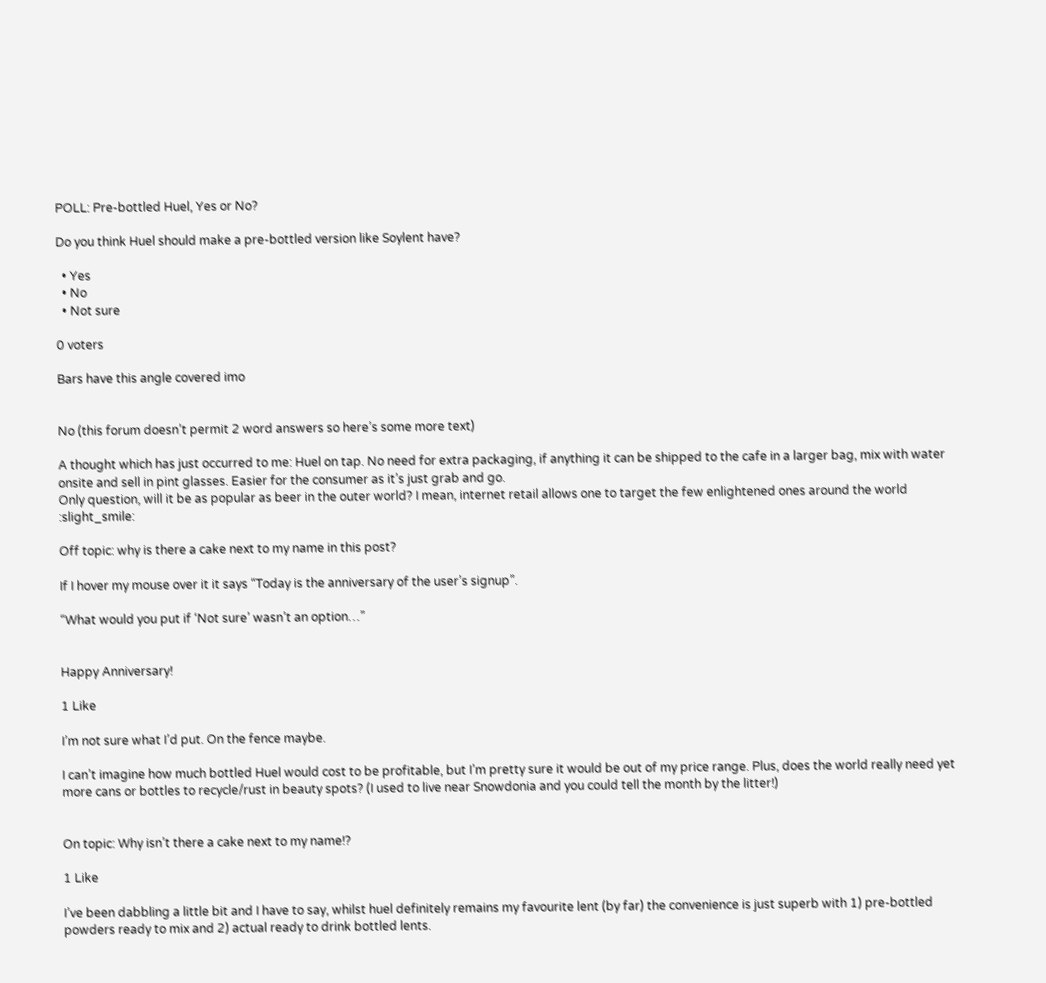POLL: Pre-bottled Huel, Yes or No?

Do you think Huel should make a pre-bottled version like Soylent have?

  • Yes
  • No
  • Not sure

0 voters

Bars have this angle covered imo


No (this forum doesn’t permit 2 word answers so here’s some more text)

A thought which has just occurred to me: Huel on tap. No need for extra packaging, if anything it can be shipped to the cafe in a larger bag, mix with water onsite and sell in pint glasses. Easier for the consumer as it’s just grab and go.
Only question, will it be as popular as beer in the outer world? I mean, internet retail allows one to target the few enlightened ones around the world :slight_smile:

Off topic: why is there a cake next to my name in this post?

If I hover my mouse over it it says “Today is the anniversary of the user’s signup”.

“What would you put if ‘Not sure’ wasn’t an option…”


Happy Anniversary!

1 Like

I’m not sure what I’d put. On the fence maybe.

I can’t imagine how much bottled Huel would cost to be profitable, but I’m pretty sure it would be out of my price range. Plus, does the world really need yet more cans or bottles to recycle/rust in beauty spots? (I used to live near Snowdonia and you could tell the month by the litter!)


On topic: Why isn’t there a cake next to my name!?

1 Like

I’ve been dabbling a little bit and I have to say, whilst huel definitely remains my favourite lent (by far) the convenience is just superb with 1) pre-bottled powders ready to mix and 2) actual ready to drink bottled lents.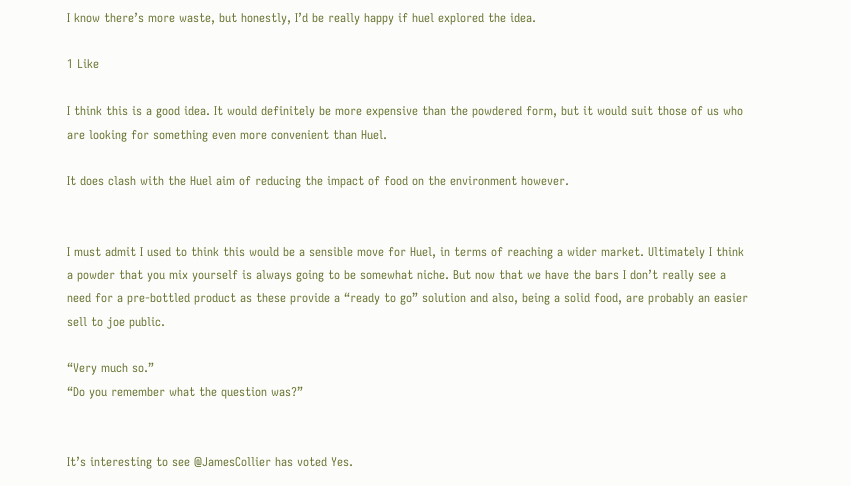I know there’s more waste, but honestly, I’d be really happy if huel explored the idea.

1 Like

I think this is a good idea. It would definitely be more expensive than the powdered form, but it would suit those of us who are looking for something even more convenient than Huel.

It does clash with the Huel aim of reducing the impact of food on the environment however.


I must admit I used to think this would be a sensible move for Huel, in terms of reaching a wider market. Ultimately I think a powder that you mix yourself is always going to be somewhat niche. But now that we have the bars I don’t really see a need for a pre-bottled product as these provide a “ready to go” solution and also, being a solid food, are probably an easier sell to joe public.

“Very much so.”
“Do you remember what the question was?”


It’s interesting to see @JamesCollier has voted Yes.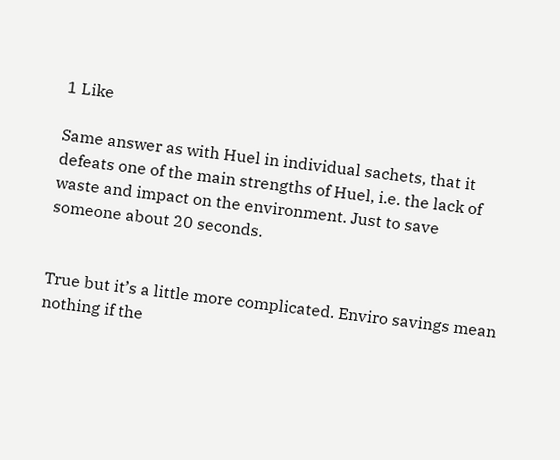1 Like

Same answer as with Huel in individual sachets, that it defeats one of the main strengths of Huel, i.e. the lack of waste and impact on the environment. Just to save someone about 20 seconds.


True but it’s a little more complicated. Enviro savings mean nothing if the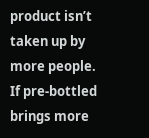product isn’t taken up by more people. If pre-bottled brings more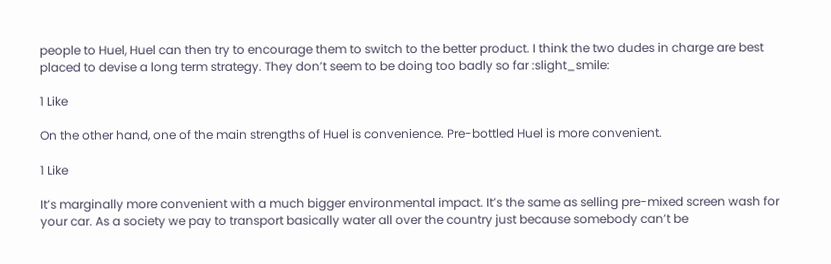people to Huel, Huel can then try to encourage them to switch to the better product. I think the two dudes in charge are best placed to devise a long term strategy. They don’t seem to be doing too badly so far :slight_smile:

1 Like

On the other hand, one of the main strengths of Huel is convenience. Pre-bottled Huel is more convenient.

1 Like

It’s marginally more convenient with a much bigger environmental impact. It’s the same as selling pre-mixed screen wash for your car. As a society we pay to transport basically water all over the country just because somebody can’t be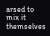arsed to mix it themselves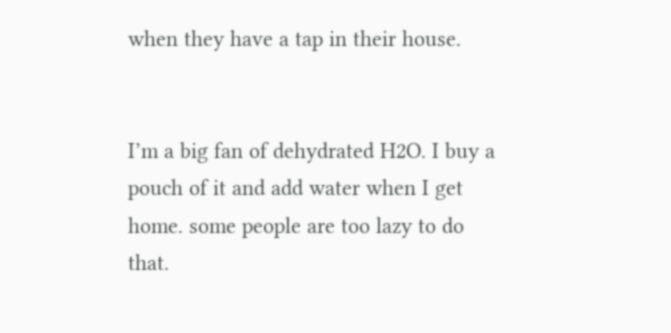when they have a tap in their house.


I’m a big fan of dehydrated H2O. I buy a pouch of it and add water when I get home. some people are too lazy to do that.